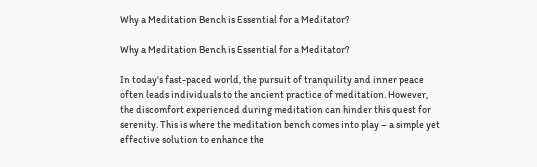Why a Meditation Bench is Essential for a Meditator?

Why a Meditation Bench is Essential for a Meditator?

In today's fast-paced world, the pursuit of tranquility and inner peace often leads individuals to the ancient practice of meditation. However, the discomfort experienced during meditation can hinder this quest for serenity. This is where the meditation bench comes into play – a simple yet effective solution to enhance the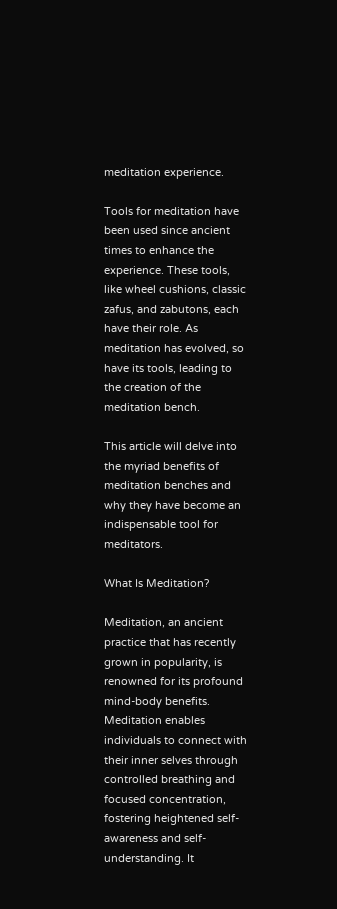meditation experience.

Tools for meditation have been used since ancient times to enhance the experience. These tools, like wheel cushions, classic zafus, and zabutons, each have their role. As meditation has evolved, so have its tools, leading to the creation of the meditation bench.

This article will delve into the myriad benefits of meditation benches and why they have become an indispensable tool for meditators.

What Is Meditation?

Meditation, an ancient practice that has recently grown in popularity, is renowned for its profound mind-body benefits. Meditation enables individuals to connect with their inner selves through controlled breathing and focused concentration, fostering heightened self-awareness and self-understanding. It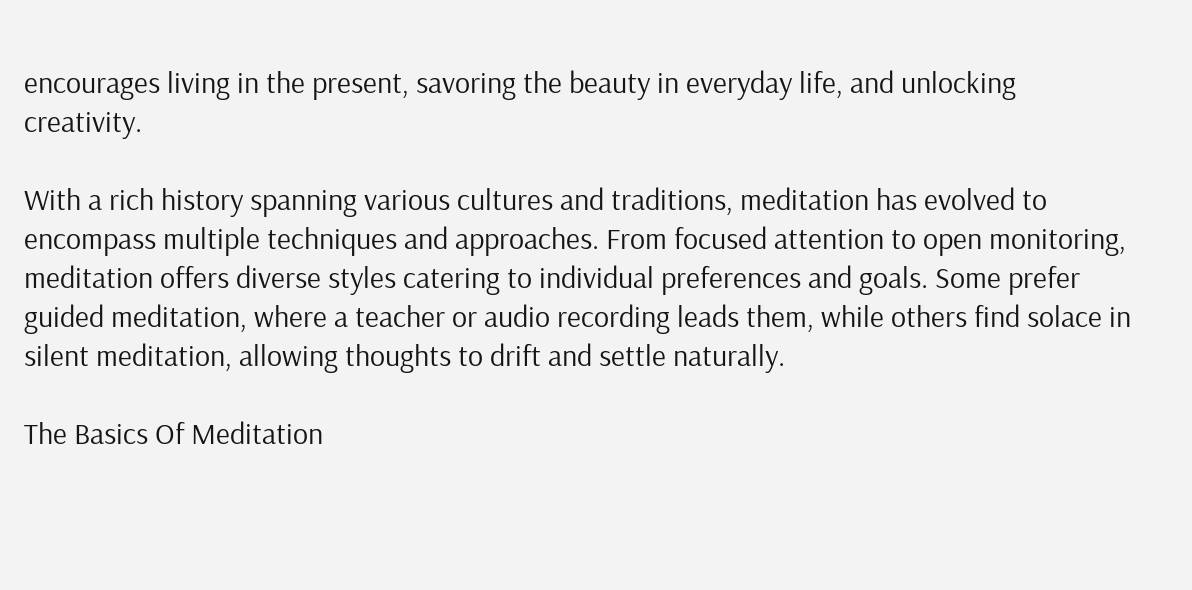encourages living in the present, savoring the beauty in everyday life, and unlocking creativity.

With a rich history spanning various cultures and traditions, meditation has evolved to encompass multiple techniques and approaches. From focused attention to open monitoring, meditation offers diverse styles catering to individual preferences and goals. Some prefer guided meditation, where a teacher or audio recording leads them, while others find solace in silent meditation, allowing thoughts to drift and settle naturally.

The Basics Of Meditation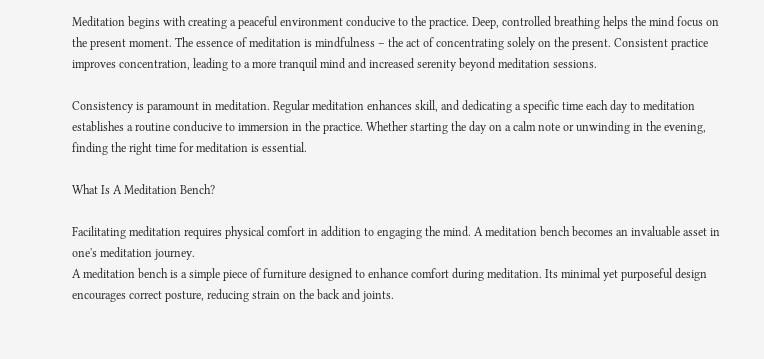Meditation begins with creating a peaceful environment conducive to the practice. Deep, controlled breathing helps the mind focus on the present moment. The essence of meditation is mindfulness – the act of concentrating solely on the present. Consistent practice improves concentration, leading to a more tranquil mind and increased serenity beyond meditation sessions.

Consistency is paramount in meditation. Regular meditation enhances skill, and dedicating a specific time each day to meditation establishes a routine conducive to immersion in the practice. Whether starting the day on a calm note or unwinding in the evening, finding the right time for meditation is essential.

What Is A Meditation Bench?

Facilitating meditation requires physical comfort in addition to engaging the mind. A meditation bench becomes an invaluable asset in one's meditation journey.
A meditation bench is a simple piece of furniture designed to enhance comfort during meditation. Its minimal yet purposeful design encourages correct posture, reducing strain on the back and joints.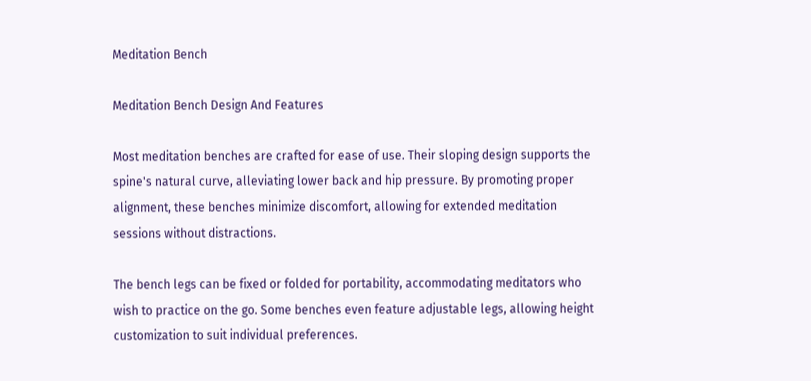Meditation Bench

Meditation Bench Design And Features

Most meditation benches are crafted for ease of use. Their sloping design supports the spine's natural curve, alleviating lower back and hip pressure. By promoting proper alignment, these benches minimize discomfort, allowing for extended meditation sessions without distractions.

The bench legs can be fixed or folded for portability, accommodating meditators who wish to practice on the go. Some benches even feature adjustable legs, allowing height customization to suit individual preferences.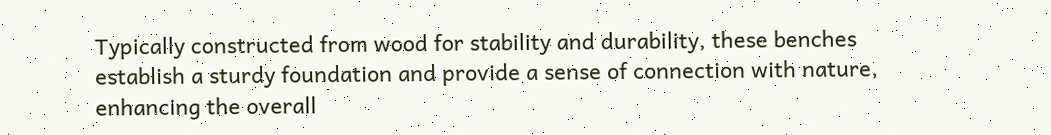Typically constructed from wood for stability and durability, these benches establish a sturdy foundation and provide a sense of connection with nature, enhancing the overall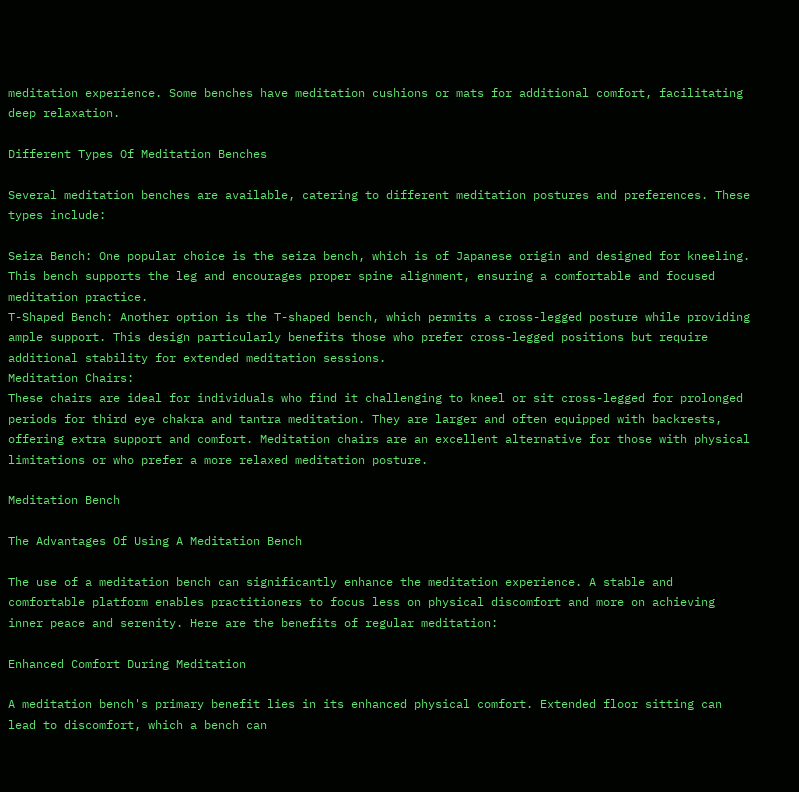meditation experience. Some benches have meditation cushions or mats for additional comfort, facilitating deep relaxation.

Different Types Of Meditation Benches

Several meditation benches are available, catering to different meditation postures and preferences. These types include:

Seiza Bench: One popular choice is the seiza bench, which is of Japanese origin and designed for kneeling. This bench supports the leg and encourages proper spine alignment, ensuring a comfortable and focused meditation practice.
T-Shaped Bench: Another option is the T-shaped bench, which permits a cross-legged posture while providing ample support. This design particularly benefits those who prefer cross-legged positions but require additional stability for extended meditation sessions.
Meditation Chairs:
These chairs are ideal for individuals who find it challenging to kneel or sit cross-legged for prolonged periods for third eye chakra and tantra meditation. They are larger and often equipped with backrests, offering extra support and comfort. Meditation chairs are an excellent alternative for those with physical limitations or who prefer a more relaxed meditation posture.

Meditation Bench

The Advantages Of Using A Meditation Bench

The use of a meditation bench can significantly enhance the meditation experience. A stable and comfortable platform enables practitioners to focus less on physical discomfort and more on achieving inner peace and serenity. Here are the benefits of regular meditation:

Enhanced Comfort During Meditation

A meditation bench's primary benefit lies in its enhanced physical comfort. Extended floor sitting can lead to discomfort, which a bench can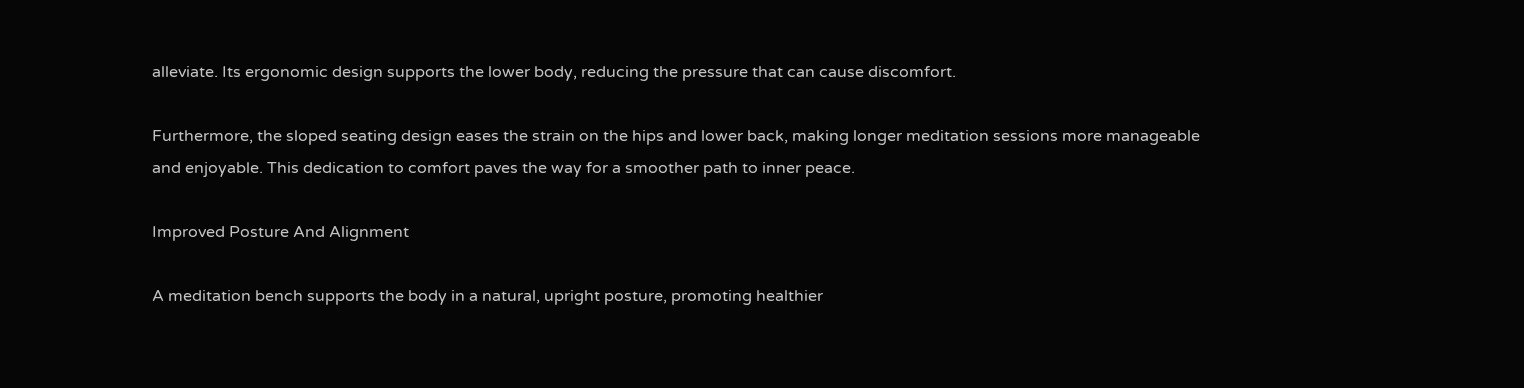alleviate. Its ergonomic design supports the lower body, reducing the pressure that can cause discomfort.

Furthermore, the sloped seating design eases the strain on the hips and lower back, making longer meditation sessions more manageable and enjoyable. This dedication to comfort paves the way for a smoother path to inner peace.

Improved Posture And Alignment

A meditation bench supports the body in a natural, upright posture, promoting healthier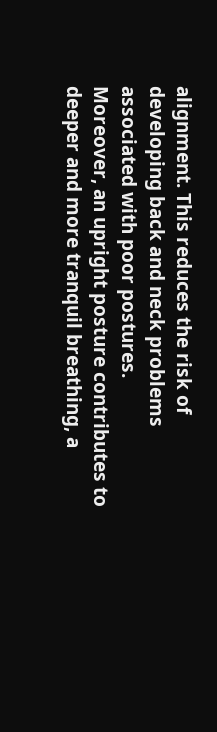alignment. This reduces the risk of developing back and neck problems associated with poor postures.
Moreover, an upright posture contributes to deeper and more tranquil breathing, a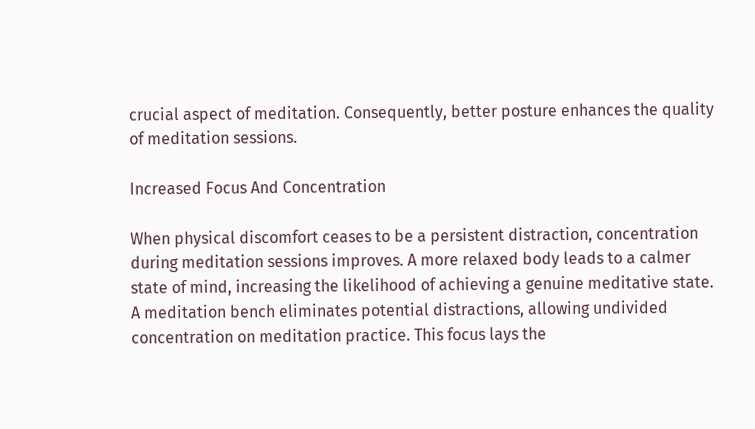crucial aspect of meditation. Consequently, better posture enhances the quality of meditation sessions.

Increased Focus And Concentration

When physical discomfort ceases to be a persistent distraction, concentration during meditation sessions improves. A more relaxed body leads to a calmer state of mind, increasing the likelihood of achieving a genuine meditative state.
A meditation bench eliminates potential distractions, allowing undivided concentration on meditation practice. This focus lays the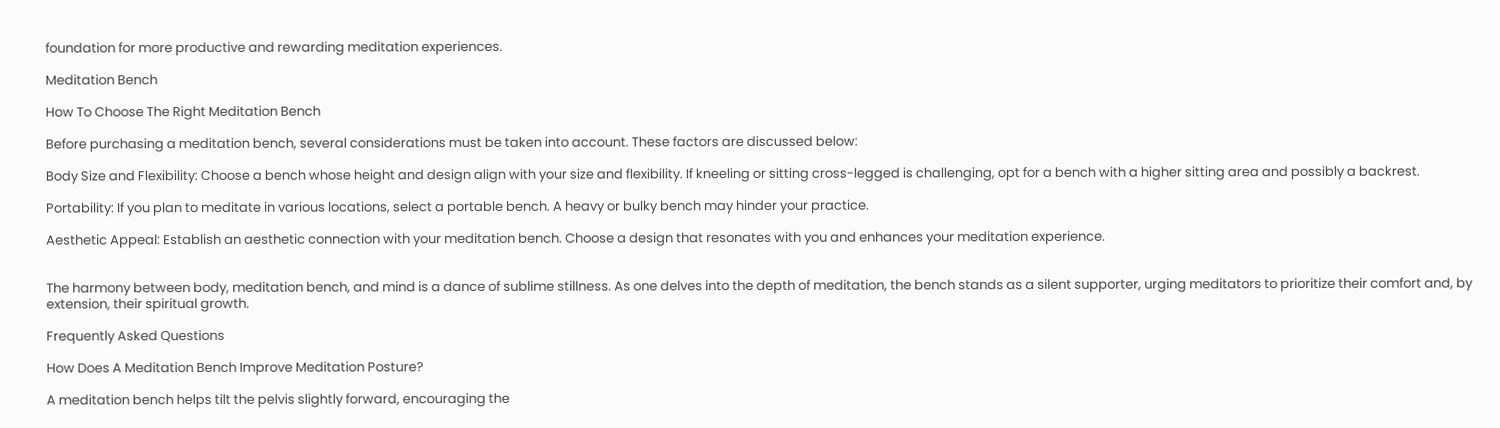foundation for more productive and rewarding meditation experiences.

Meditation Bench

How To Choose The Right Meditation Bench

Before purchasing a meditation bench, several considerations must be taken into account. These factors are discussed below:

Body Size and Flexibility: Choose a bench whose height and design align with your size and flexibility. If kneeling or sitting cross-legged is challenging, opt for a bench with a higher sitting area and possibly a backrest.

Portability: If you plan to meditate in various locations, select a portable bench. A heavy or bulky bench may hinder your practice.

Aesthetic Appeal: Establish an aesthetic connection with your meditation bench. Choose a design that resonates with you and enhances your meditation experience.


The harmony between body, meditation bench, and mind is a dance of sublime stillness. As one delves into the depth of meditation, the bench stands as a silent supporter, urging meditators to prioritize their comfort and, by extension, their spiritual growth.

Frequently Asked Questions

How Does A Meditation Bench Improve Meditation Posture?

A meditation bench helps tilt the pelvis slightly forward, encouraging the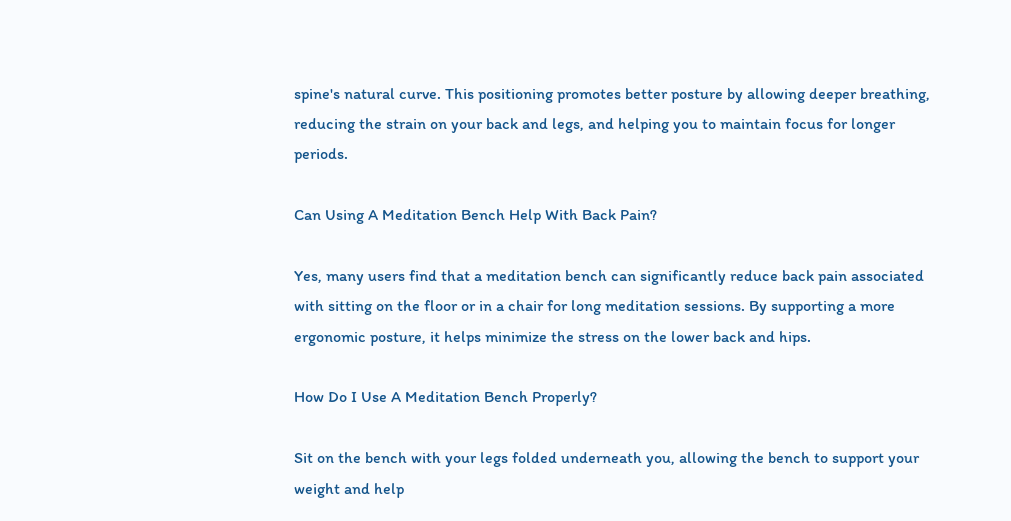spine's natural curve. This positioning promotes better posture by allowing deeper breathing, reducing the strain on your back and legs, and helping you to maintain focus for longer periods.

Can Using A Meditation Bench Help With Back Pain?

Yes, many users find that a meditation bench can significantly reduce back pain associated with sitting on the floor or in a chair for long meditation sessions. By supporting a more ergonomic posture, it helps minimize the stress on the lower back and hips.

How Do I Use A Meditation Bench Properly?

Sit on the bench with your legs folded underneath you, allowing the bench to support your weight and help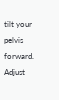tilt your pelvis forward. Adjust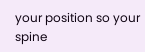your position so your spine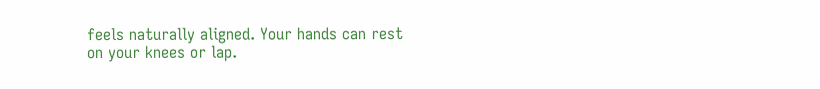feels naturally aligned. Your hands can rest on your knees or lap.